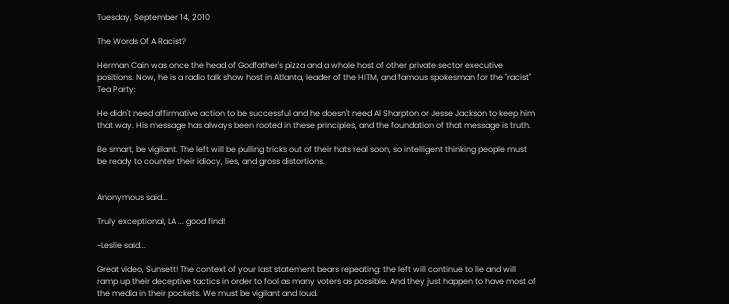Tuesday, September 14, 2010

The Words Of A Racist?

Herman Cain was once the head of Godfather's pizza and a whole host of other private sector executive positions. Now, he is a radio talk show host in Atlanta, leader of the HITM, and famous spokesman for the "racist" Tea Party:

He didn't need affirmative action to be successful and he doesn't need Al Sharpton or Jesse Jackson to keep him that way. His message has always been rooted in these principles, and the foundation of that message is truth.

Be smart, be vigilant. The left will be pulling tricks out of their hats real soon, so intelligent thinking people must be ready to counter their idiocy, lies, and gross distortions.


Anonymous said...

Truly exceptional, LA ... good find!

~Leslie said...

Great video, Sunsett! The context of your last statement bears repeating: the left will continue to lie and will ramp up their deceptive tactics in order to fool as many voters as possible. And they just happen to have most of the media in their pockets. We must be vigilant and loud.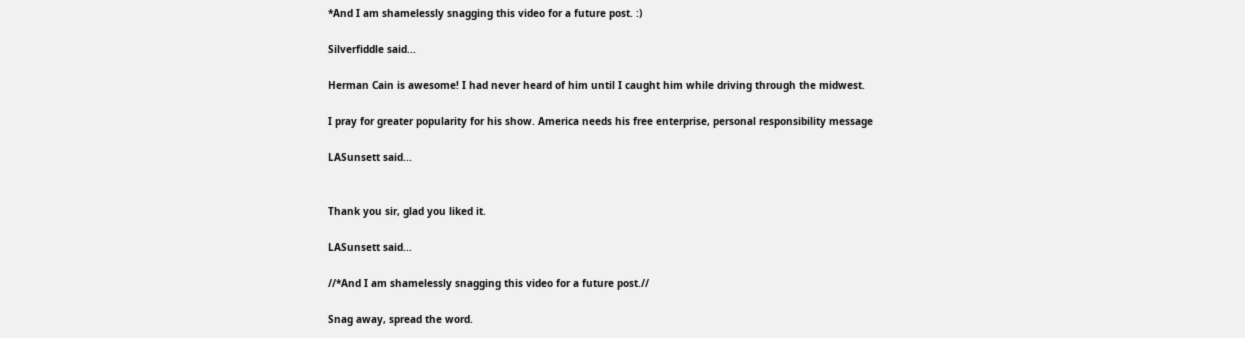*And I am shamelessly snagging this video for a future post. :)

Silverfiddle said...

Herman Cain is awesome! I had never heard of him until I caught him while driving through the midwest.

I pray for greater popularity for his show. America needs his free enterprise, personal responsibility message

LASunsett said...


Thank you sir, glad you liked it.

LASunsett said...

//*And I am shamelessly snagging this video for a future post.//

Snag away, spread the word.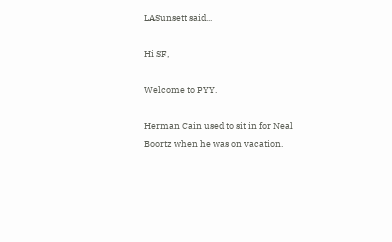LASunsett said...

Hi SF,

Welcome to PYY.

Herman Cain used to sit in for Neal Boortz when he was on vacation.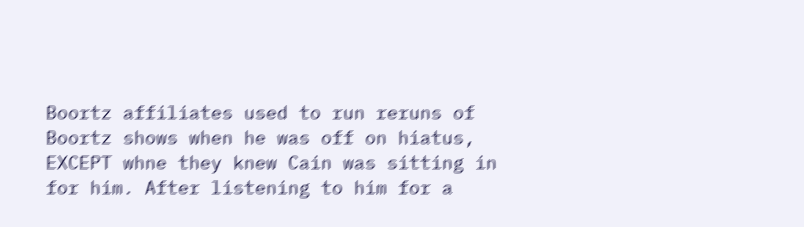Boortz affiliates used to run reruns of Boortz shows when he was off on hiatus, EXCEPT whne they knew Cain was sitting in for him. After listening to him for a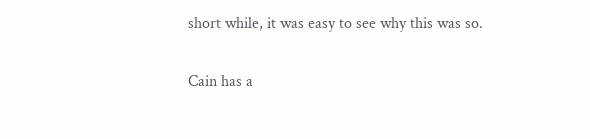short while, it was easy to see why this was so.

Cain has a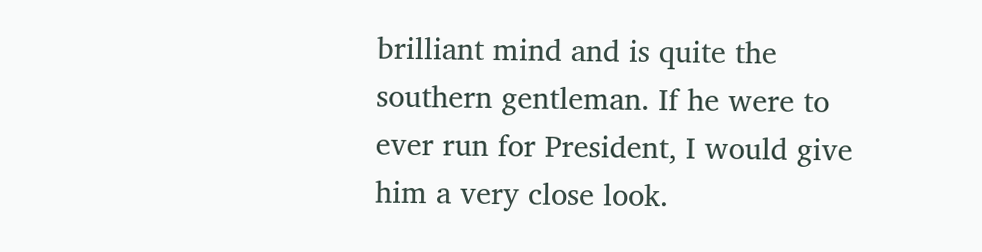brilliant mind and is quite the southern gentleman. If he were to ever run for President, I would give him a very close look.